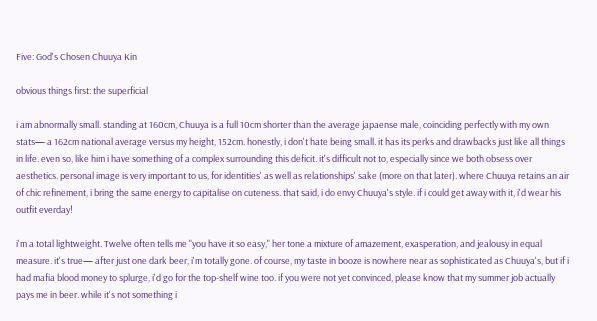Five: God's Chosen Chuuya Kin

obvious things first: the superficial

i am abnormally small. standing at 160cm, Chuuya is a full 10cm shorter than the average japaense male, coinciding perfectly with my own stats— a 162cm national average versus my height, 152cm. honestly, i don't hate being small. it has its perks and drawbacks just like all things in life. even so, like him i have something of a complex surrounding this deficit. it's difficult not to, especially since we both obsess over aesthetics. personal image is very important to us, for identities' as well as relationships' sake (more on that later). where Chuuya retains an air of chic refinement, i bring the same energy to capitalise on cuteness. that said, i do envy Chuuya's style. if i could get away with it, i'd wear his outfit everday!

i'm a total lightweight. Twelve often tells me "you have it so easy," her tone a mixture of amazement, exasperation, and jealousy in equal measure. it's true— after just one dark beer, i'm totally gone. of course, my taste in booze is nowhere near as sophisticated as Chuuya's, but if i had mafia blood money to splurge, i'd go for the top-shelf wine too. if you were not yet convinced, please know that my summer job actually pays me in beer. while it's not something i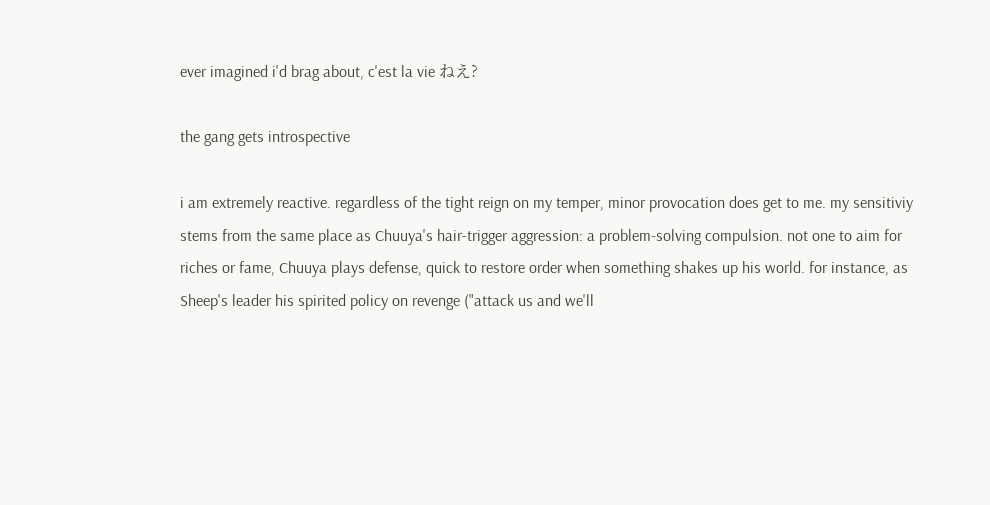ever imagined i'd brag about, c'est la vie ねえ?

the gang gets introspective

i am extremely reactive. regardless of the tight reign on my temper, minor provocation does get to me. my sensitiviy stems from the same place as Chuuya's hair-trigger aggression: a problem-solving compulsion. not one to aim for riches or fame, Chuuya plays defense, quick to restore order when something shakes up his world. for instance, as Sheep's leader his spirited policy on revenge ("attack us and we'll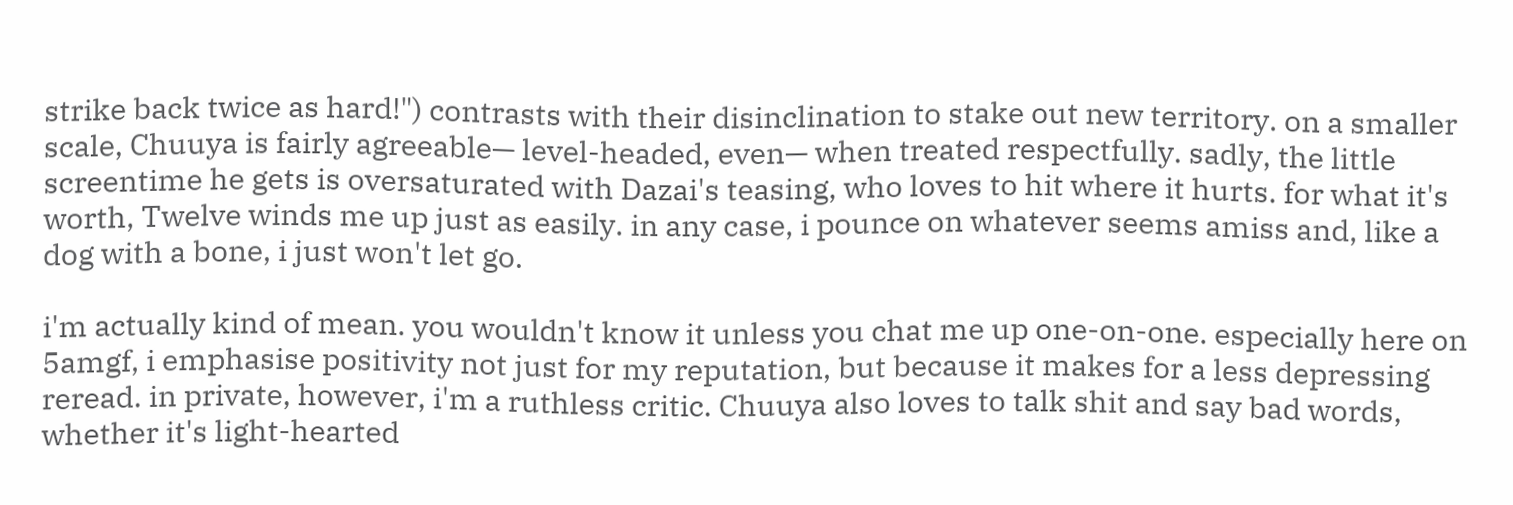strike back twice as hard!") contrasts with their disinclination to stake out new territory. on a smaller scale, Chuuya is fairly agreeable— level-headed, even— when treated respectfully. sadly, the little screentime he gets is oversaturated with Dazai's teasing, who loves to hit where it hurts. for what it's worth, Twelve winds me up just as easily. in any case, i pounce on whatever seems amiss and, like a dog with a bone, i just won't let go.

i'm actually kind of mean. you wouldn't know it unless you chat me up one-on-one. especially here on 5amgf, i emphasise positivity not just for my reputation, but because it makes for a less depressing reread. in private, however, i'm a ruthless critic. Chuuya also loves to talk shit and say bad words, whether it's light-hearted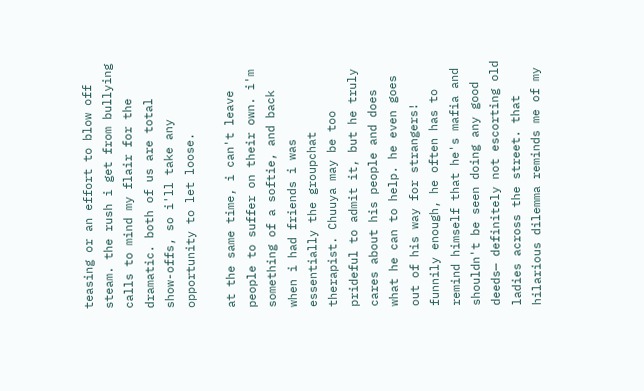teasing or an effort to blow off steam. the rush i get from bullying calls to mind my flair for the dramatic. both of us are total show-offs, so i'll take any opportunity to let loose.

at the same time, i can't leave people to suffer on their own. i'm something of a softie, and back when i had friends i was essentially the groupchat therapist. Chuuya may be too prideful to admit it, but he truly cares about his people and does what he can to help. he even goes out of his way for strangers! funnily enough, he often has to remind himself that he's mafia and shouldn't be seen doing any good deeds— definitely not escorting old ladies across the street. that hilarious dilemma reminds me of my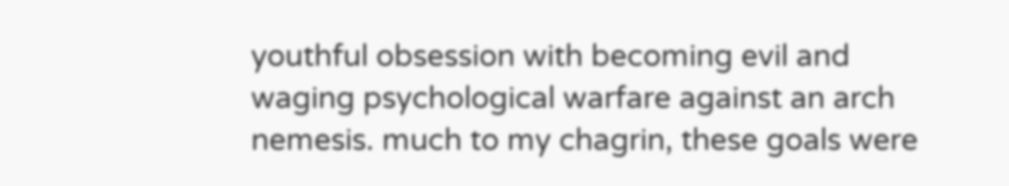youthful obsession with becoming evil and waging psychological warfare against an arch nemesis. much to my chagrin, these goals were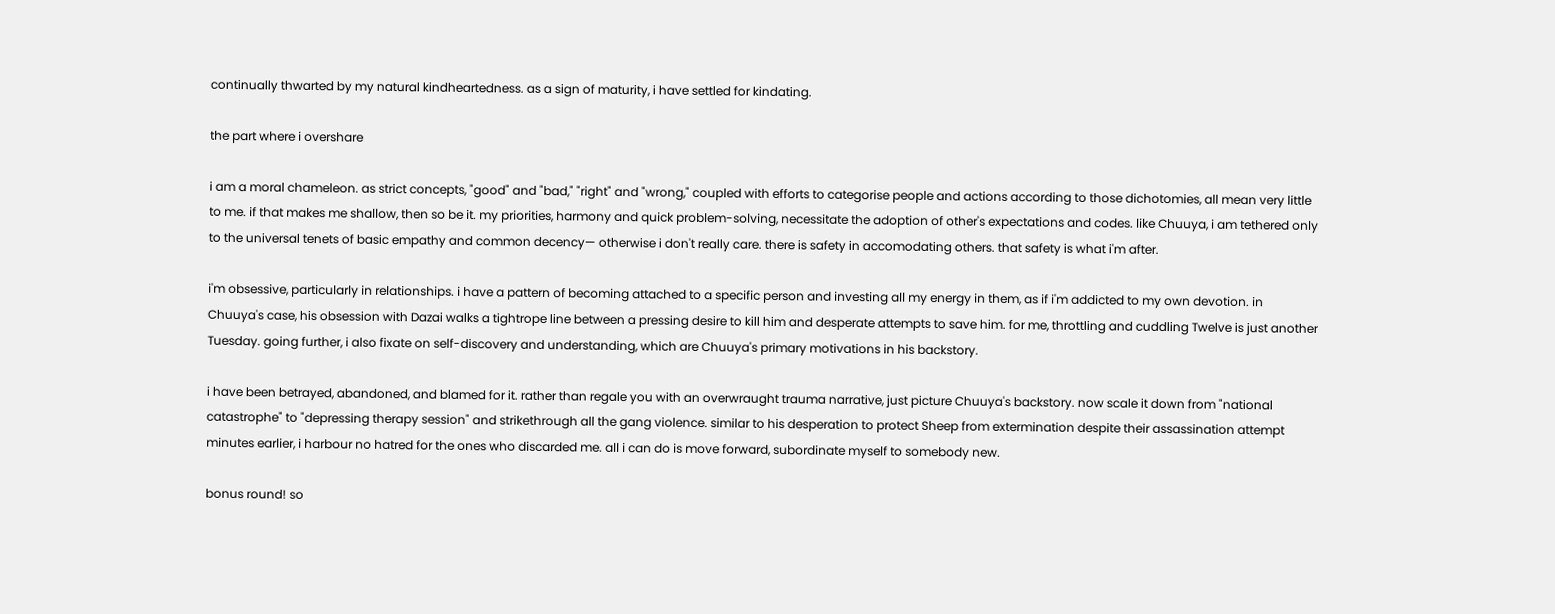continually thwarted by my natural kindheartedness. as a sign of maturity, i have settled for kindating.

the part where i overshare

i am a moral chameleon. as strict concepts, "good" and "bad," "right" and "wrong," coupled with efforts to categorise people and actions according to those dichotomies, all mean very little to me. if that makes me shallow, then so be it. my priorities, harmony and quick problem-solving, necessitate the adoption of other's expectations and codes. like Chuuya, i am tethered only to the universal tenets of basic empathy and common decency— otherwise i don't really care. there is safety in accomodating others. that safety is what i'm after.

i'm obsessive, particularly in relationships. i have a pattern of becoming attached to a specific person and investing all my energy in them, as if i'm addicted to my own devotion. in Chuuya's case, his obsession with Dazai walks a tightrope line between a pressing desire to kill him and desperate attempts to save him. for me, throttling and cuddling Twelve is just another Tuesday. going further, i also fixate on self-discovery and understanding, which are Chuuya's primary motivations in his backstory.

i have been betrayed, abandoned, and blamed for it. rather than regale you with an overwraught trauma narrative, just picture Chuuya's backstory. now scale it down from "national catastrophe" to "depressing therapy session" and strikethrough all the gang violence. similar to his desperation to protect Sheep from extermination despite their assassination attempt minutes earlier, i harbour no hatred for the ones who discarded me. all i can do is move forward, subordinate myself to somebody new.

bonus round! so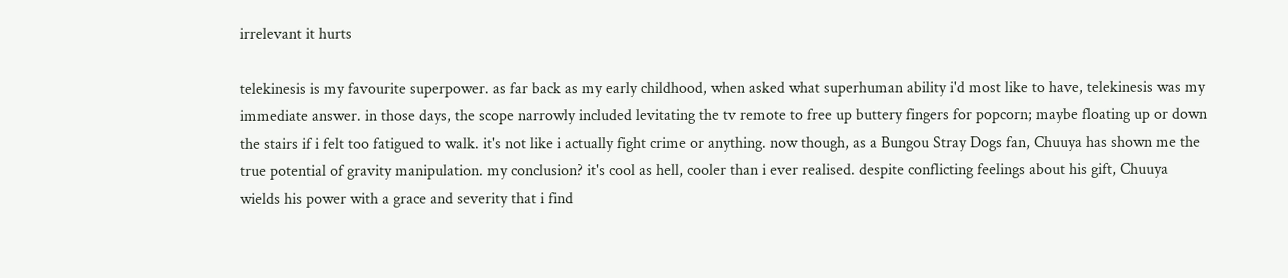irrelevant it hurts

telekinesis is my favourite superpower. as far back as my early childhood, when asked what superhuman ability i'd most like to have, telekinesis was my immediate answer. in those days, the scope narrowly included levitating the tv remote to free up buttery fingers for popcorn; maybe floating up or down the stairs if i felt too fatigued to walk. it's not like i actually fight crime or anything. now though, as a Bungou Stray Dogs fan, Chuuya has shown me the true potential of gravity manipulation. my conclusion? it's cool as hell, cooler than i ever realised. despite conflicting feelings about his gift, Chuuya wields his power with a grace and severity that i find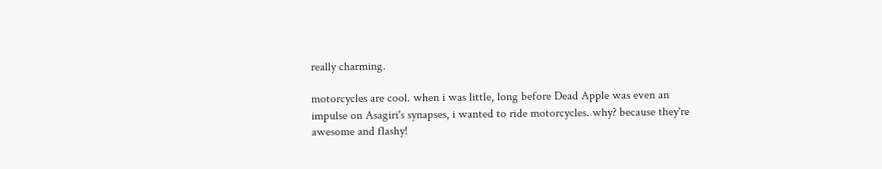really charming.

motorcycles are cool. when i was little, long before Dead Apple was even an impulse on Asagiri's synapses, i wanted to ride motorcycles. why? because they're awesome and flashy!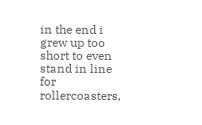in the end i grew up too short to even stand in line for rollercoasters,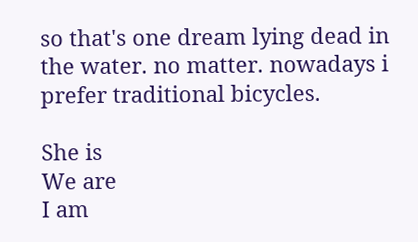so that's one dream lying dead in the water. no matter. nowadays i prefer traditional bicycles.

She is
We are
I am